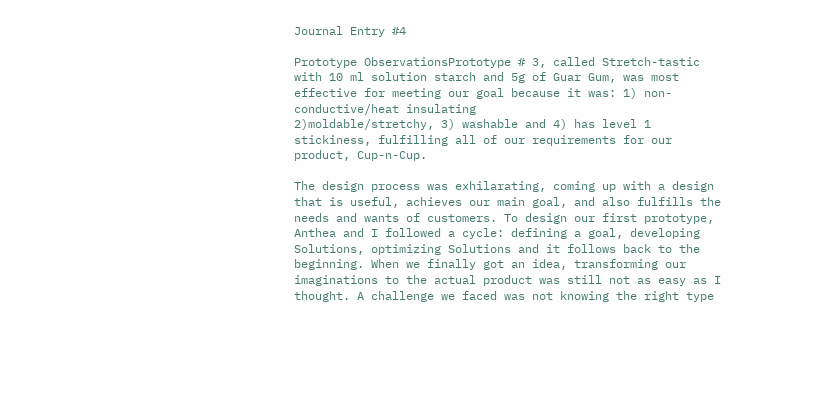Journal Entry #4

Prototype ObservationsPrototype # 3, called Stretch-tastic with 10 ml solution starch and 5g of Guar Gum, was most effective for meeting our goal because it was: 1) non-conductive/heat insulating
2)moldable/stretchy, 3) washable and 4) has level 1 stickiness, fulfilling all of our requirements for our product, Cup-n-Cup.

The design process was exhilarating, coming up with a design that is useful, achieves our main goal, and also fulfills the needs and wants of customers. To design our first prototype, Anthea and I followed a cycle: defining a goal, developing Solutions, optimizing Solutions and it follows back to the beginning. When we finally got an idea, transforming our imaginations to the actual product was still not as easy as I thought. A challenge we faced was not knowing the right type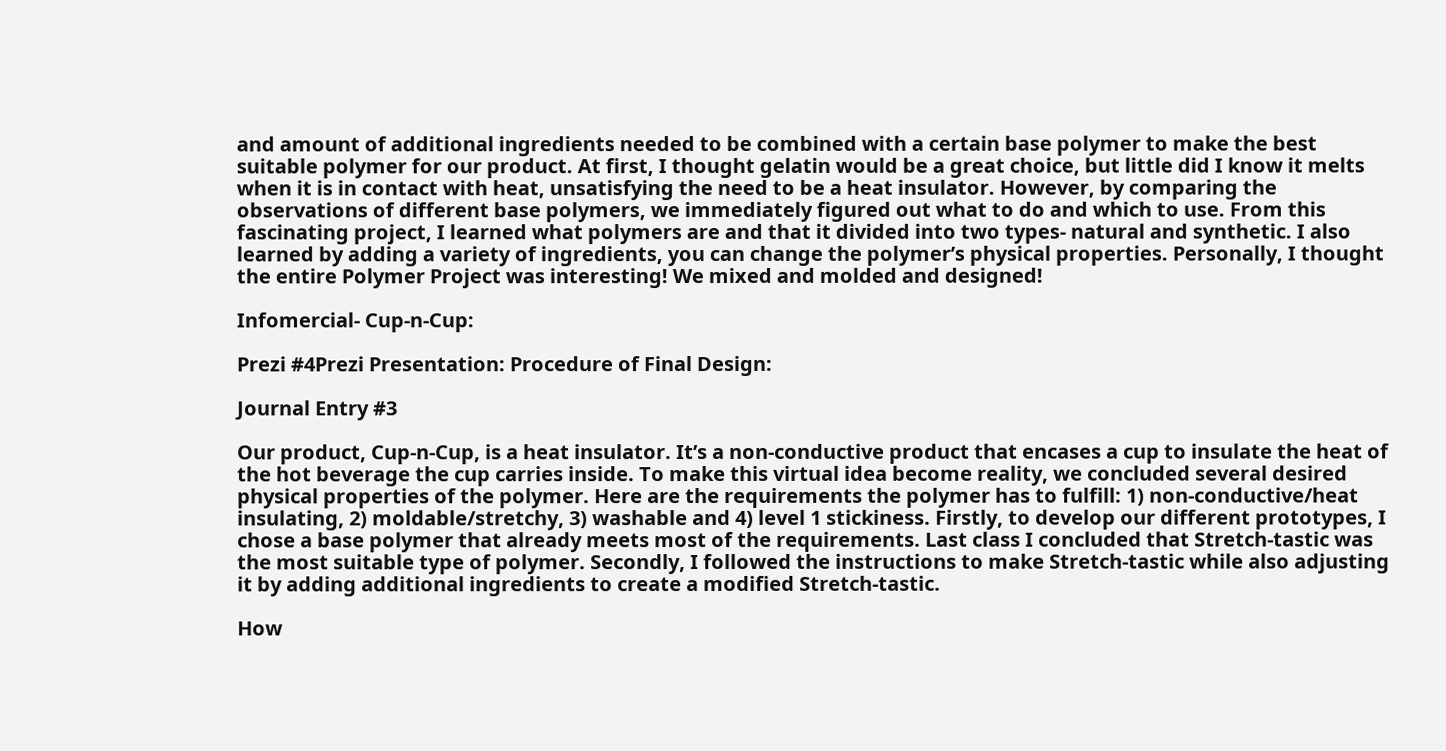and amount of additional ingredients needed to be combined with a certain base polymer to make the best suitable polymer for our product. At first, I thought gelatin would be a great choice, but little did I know it melts when it is in contact with heat, unsatisfying the need to be a heat insulator. However, by comparing the observations of different base polymers, we immediately figured out what to do and which to use. From this fascinating project, I learned what polymers are and that it divided into two types- natural and synthetic. I also learned by adding a variety of ingredients, you can change the polymer’s physical properties. Personally, I thought the entire Polymer Project was interesting! We mixed and molded and designed!

Infomercial- Cup-n-Cup:

Prezi #4Prezi Presentation: Procedure of Final Design:

Journal Entry #3

Our product, Cup-n-Cup, is a heat insulator. It’s a non-conductive product that encases a cup to insulate the heat of the hot beverage the cup carries inside. To make this virtual idea become reality, we concluded several desired physical properties of the polymer. Here are the requirements the polymer has to fulfill: 1) non-conductive/heat insulating, 2) moldable/stretchy, 3) washable and 4) level 1 stickiness. Firstly, to develop our different prototypes, I chose a base polymer that already meets most of the requirements. Last class I concluded that Stretch-tastic was the most suitable type of polymer. Secondly, I followed the instructions to make Stretch-tastic while also adjusting it by adding additional ingredients to create a modified Stretch-tastic.

How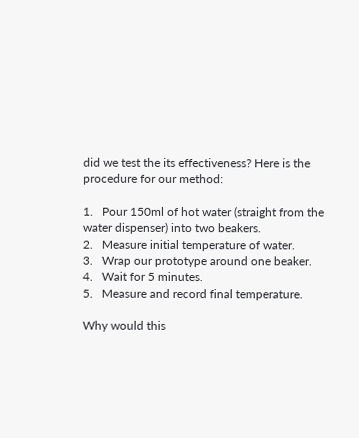did we test the its effectiveness? Here is the procedure for our method:

1.   Pour 150ml of hot water (straight from the water dispenser) into two beakers.
2.   Measure initial temperature of water.
3.   Wrap our prototype around one beaker.
4.   Wait for 5 minutes.
5.   Measure and record final temperature.

Why would this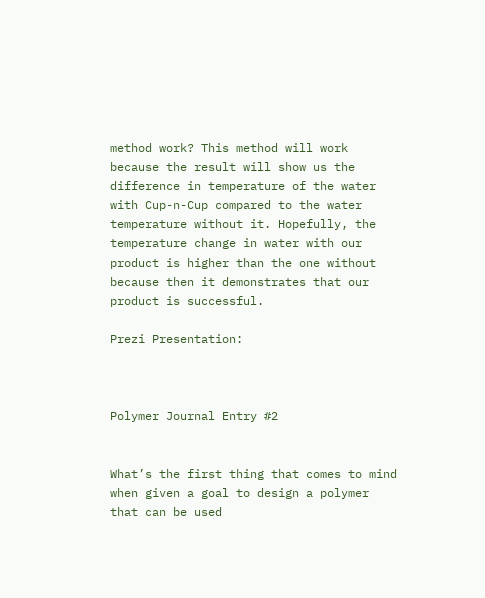method work? This method will work because the result will show us the difference in temperature of the water with Cup-n-Cup compared to the water temperature without it. Hopefully, the temperature change in water with our product is higher than the one without because then it demonstrates that our product is successful.

Prezi Presentation:



Polymer Journal Entry #2


What’s the first thing that comes to mind when given a goal to design a polymer that can be used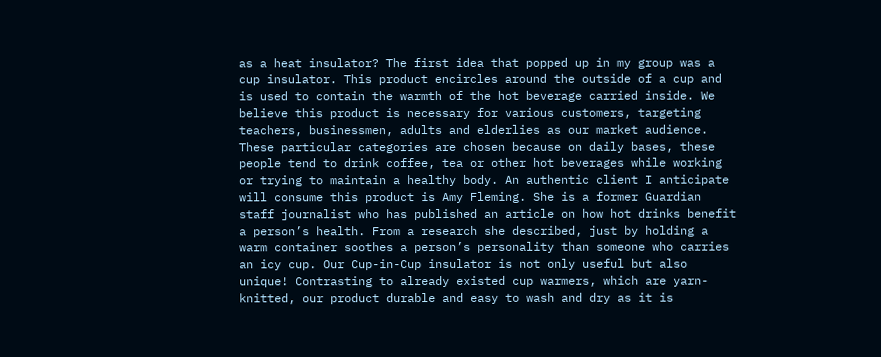as a heat insulator? The first idea that popped up in my group was a cup insulator. This product encircles around the outside of a cup and is used to contain the warmth of the hot beverage carried inside. We believe this product is necessary for various customers, targeting teachers, businessmen, adults and elderlies as our market audience. These particular categories are chosen because on daily bases, these people tend to drink coffee, tea or other hot beverages while working or trying to maintain a healthy body. An authentic client I anticipate will consume this product is Amy Fleming. She is a former Guardian staff journalist who has published an article on how hot drinks benefit a person’s health. From a research she described, just by holding a warm container soothes a person’s personality than someone who carries an icy cup. Our Cup-in-Cup insulator is not only useful but also unique! Contrasting to already existed cup warmers, which are yarn-knitted, our product durable and easy to wash and dry as it is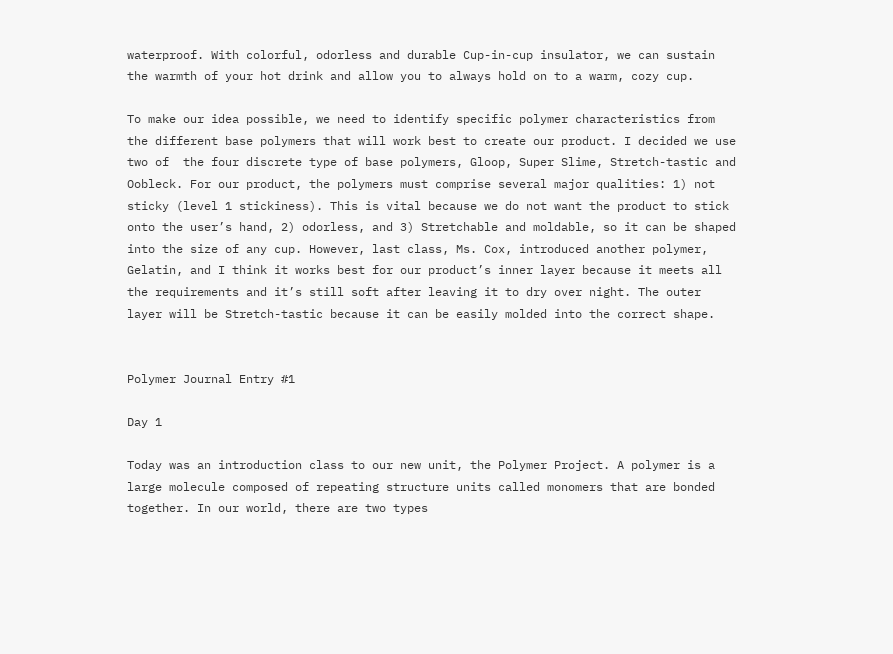waterproof. With colorful, odorless and durable Cup-in-cup insulator, we can sustain the warmth of your hot drink and allow you to always hold on to a warm, cozy cup.

To make our idea possible, we need to identify specific polymer characteristics from the different base polymers that will work best to create our product. I decided we use two of  the four discrete type of base polymers, Gloop, Super Slime, Stretch-tastic and Oobleck. For our product, the polymers must comprise several major qualities: 1) not sticky (level 1 stickiness). This is vital because we do not want the product to stick onto the user’s hand, 2) odorless, and 3) Stretchable and moldable, so it can be shaped into the size of any cup. However, last class, Ms. Cox, introduced another polymer, Gelatin, and I think it works best for our product’s inner layer because it meets all the requirements and it’s still soft after leaving it to dry over night. The outer layer will be Stretch-tastic because it can be easily molded into the correct shape.


Polymer Journal Entry #1

Day 1

Today was an introduction class to our new unit, the Polymer Project. A polymer is a large molecule composed of repeating structure units called monomers that are bonded together. In our world, there are two types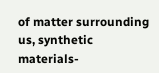of matter surrounding us, synthetic materials-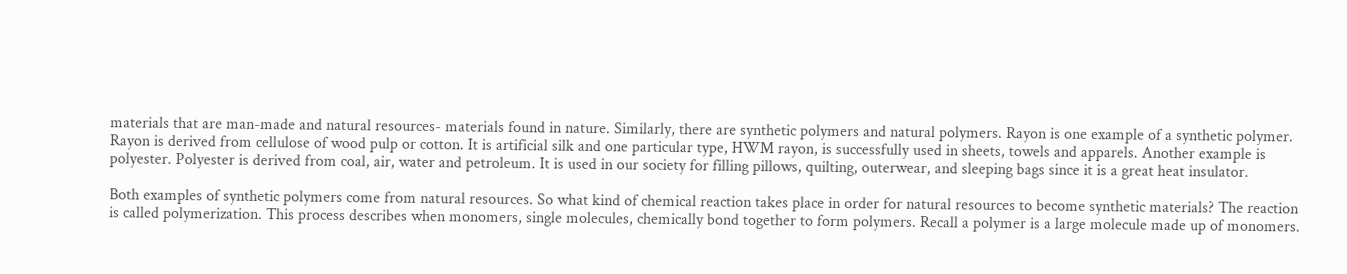materials that are man-made and natural resources- materials found in nature. Similarly, there are synthetic polymers and natural polymers. Rayon is one example of a synthetic polymer. Rayon is derived from cellulose of wood pulp or cotton. It is artificial silk and one particular type, HWM rayon, is successfully used in sheets, towels and apparels. Another example is polyester. Polyester is derived from coal, air, water and petroleum. It is used in our society for filling pillows, quilting, outerwear, and sleeping bags since it is a great heat insulator.

Both examples of synthetic polymers come from natural resources. So what kind of chemical reaction takes place in order for natural resources to become synthetic materials? The reaction is called polymerization. This process describes when monomers, single molecules, chemically bond together to form polymers. Recall a polymer is a large molecule made up of monomers.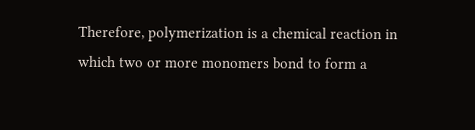Therefore, polymerization is a chemical reaction in which two or more monomers bond to form a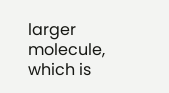larger molecule, which is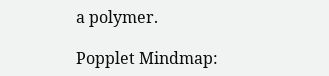a polymer.

Popplet Mindmap: